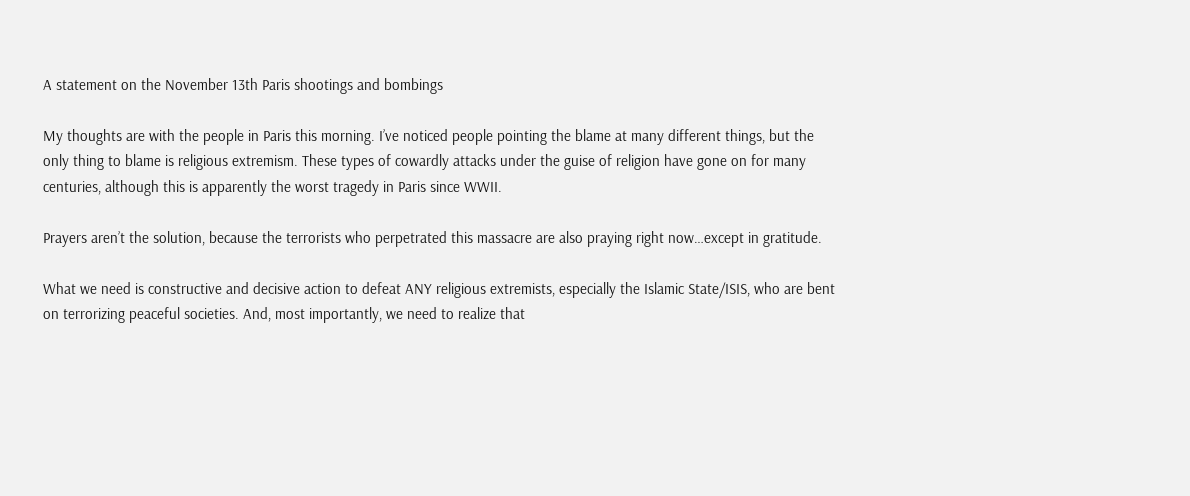A statement on the November 13th Paris shootings and bombings

My thoughts are with the people in Paris this morning. I’ve noticed people pointing the blame at many different things, but the only thing to blame is religious extremism. These types of cowardly attacks under the guise of religion have gone on for many centuries, although this is apparently the worst tragedy in Paris since WWII.

Prayers aren’t the solution, because the terrorists who perpetrated this massacre are also praying right now…except in gratitude.

What we need is constructive and decisive action to defeat ANY religious extremists, especially the Islamic State/ISIS, who are bent on terrorizing peaceful societies. And, most importantly, we need to realize that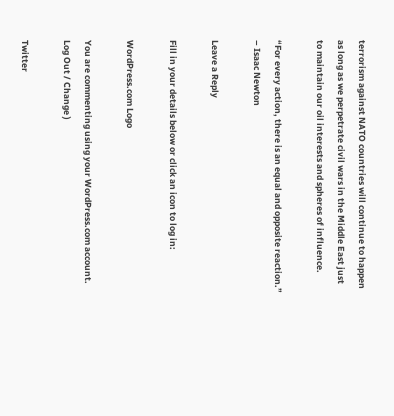terrorism against NATO countries will continue to happen as long as we perpetrate civil wars in the Middle East just to maintain our oil interests and spheres of influence.

“For every action, there is an equal and opposite reaction.” – Isaac Newton

Leave a Reply

Fill in your details below or click an icon to log in:

WordPress.com Logo

You are commenting using your WordPress.com account. Log Out / Change )

Twitter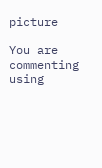picture

You are commenting using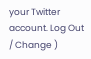your Twitter account. Log Out / Change )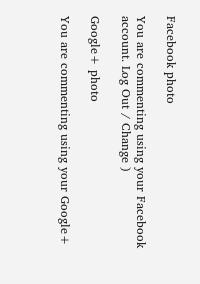Facebook photo

You are commenting using your Facebook account. Log Out / Change )

Google+ photo

You are commenting using your Google+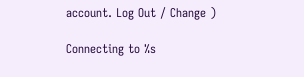account. Log Out / Change )

Connecting to %s